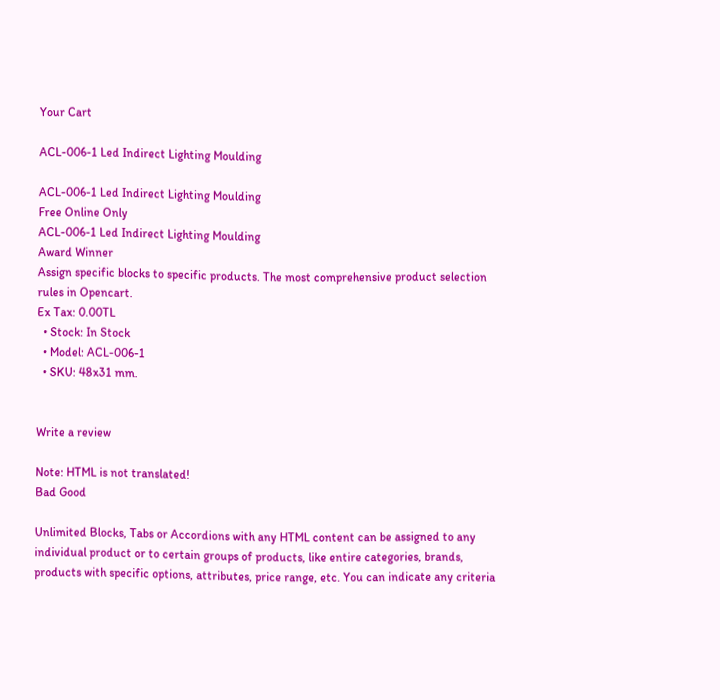Your Cart

ACL-006-1 Led Indirect Lighting Moulding

ACL-006-1 Led Indirect Lighting Moulding
Free Online Only
ACL-006-1 Led Indirect Lighting Moulding
Award Winner
Assign specific blocks to specific products. The most comprehensive product selection rules in Opencart.
Ex Tax: 0.00TL
  • Stock: In Stock
  • Model: ACL-006-1
  • SKU: 48x31 mm.


Write a review

Note: HTML is not translated!
Bad Good

Unlimited Blocks, Tabs or Accordions with any HTML content can be assigned to any individual product or to certain groups of products, like entire categories, brands, products with specific options, attributes, price range, etc. You can indicate any criteria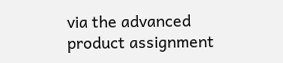via the advanced product assignment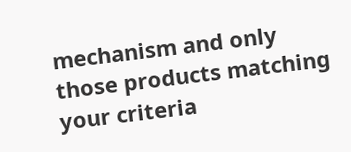mechanism and only those products matching your criteria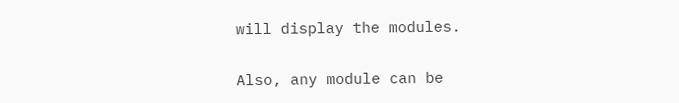will display the modules.

Also, any module can be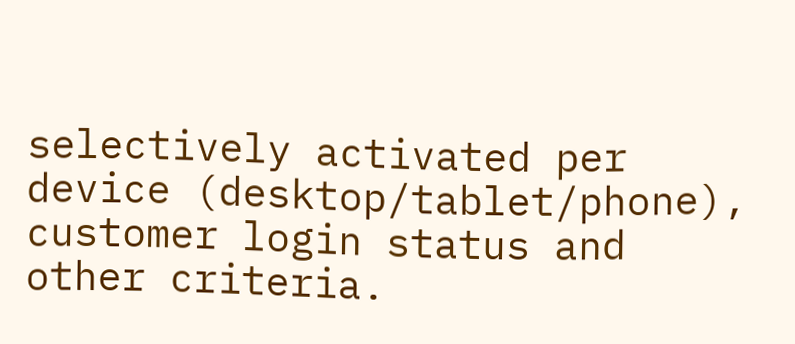selectively activated per device (desktop/tablet/phone), customer login status and other criteria.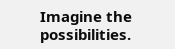Imagine the possibilities.